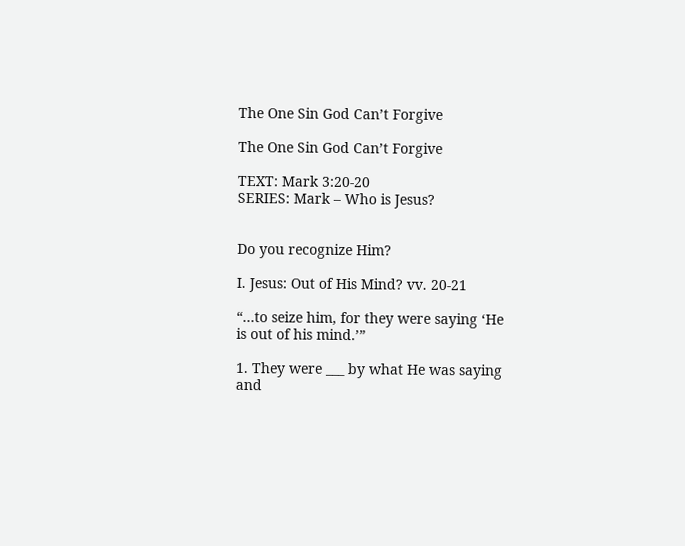The One Sin God Can’t Forgive

The One Sin God Can’t Forgive

TEXT: Mark 3:20-20
SERIES: Mark – Who is Jesus?


Do you recognize Him?

I. Jesus: Out of His Mind? vv. 20-21

“…to seize him, for they were saying ‘He is out of his mind.’”

1. They were ___ by what He was saying and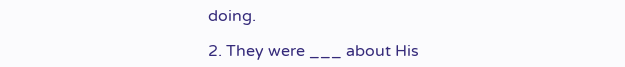doing.

2. They were ___ about His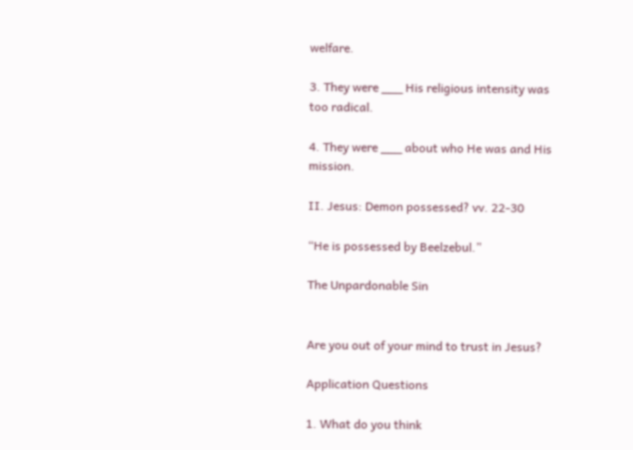welfare.

3. They were ___ His religious intensity was too radical.

4. They were ___ about who He was and His mission.

II. Jesus: Demon possessed? vv. 22-30

“He is possessed by Beelzebul.”

The Unpardonable Sin


Are you out of your mind to trust in Jesus?

Application Questions

1. What do you think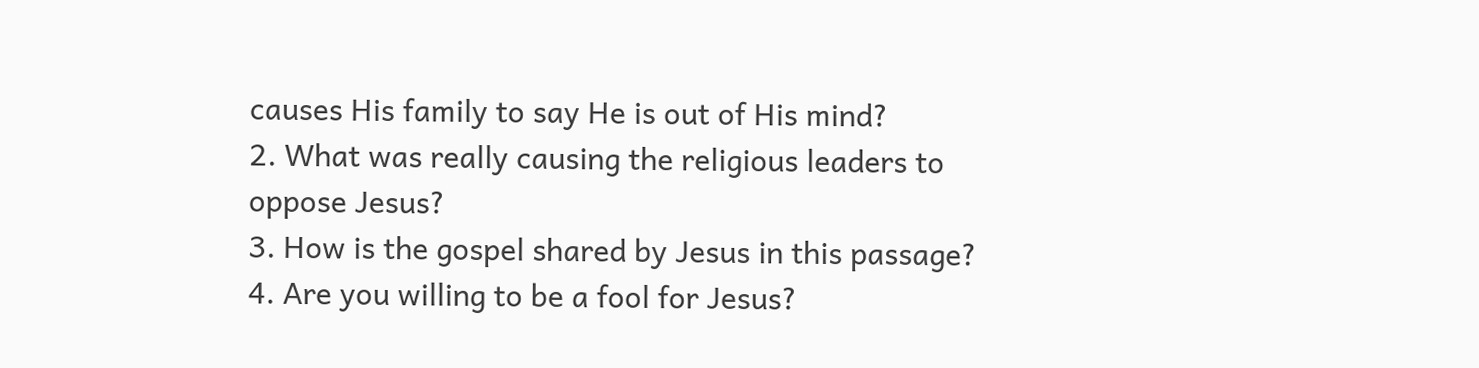causes His family to say He is out of His mind?
2. What was really causing the religious leaders to oppose Jesus?
3. How is the gospel shared by Jesus in this passage?
4. Are you willing to be a fool for Jesus?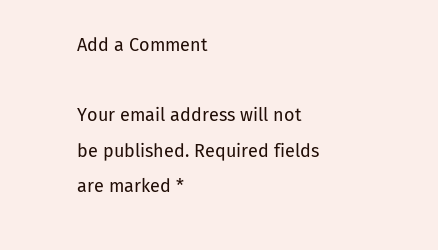Add a Comment

Your email address will not be published. Required fields are marked *